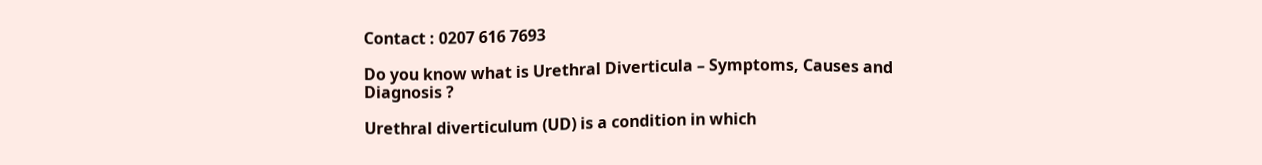Contact : 0207 616 7693

Do you know what is Urethral Diverticula – Symptoms, Causes and Diagnosis ?

Urethral diverticulum (UD) is a condition in which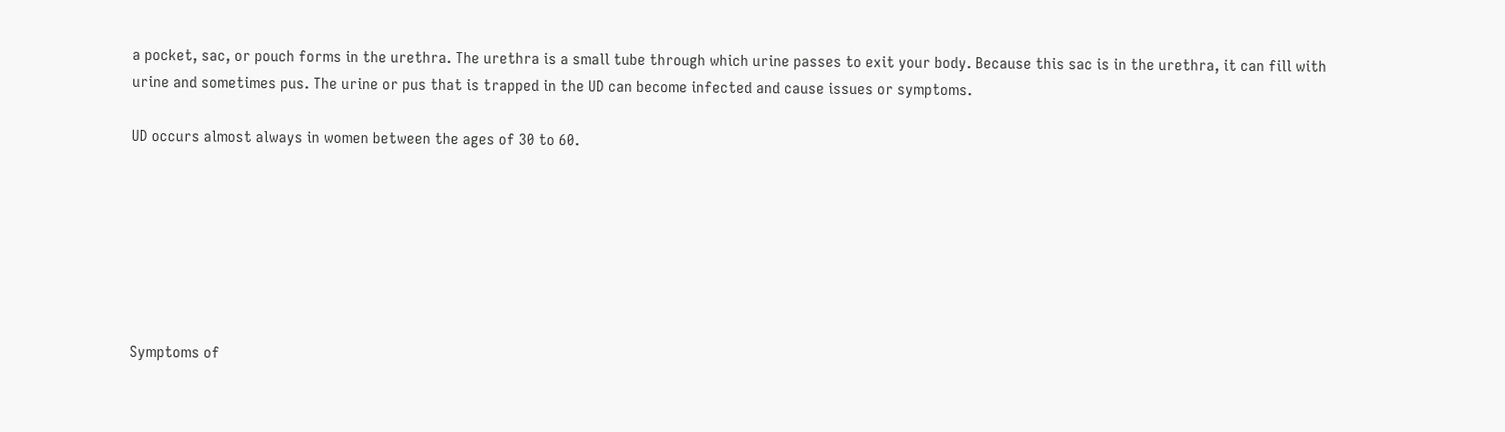a pocket, sac, or pouch forms in the urethra. The urethra is a small tube through which urine passes to exit your body. Because this sac is in the urethra, it can fill with urine and sometimes pus. The urine or pus that is trapped in the UD can become infected and cause issues or symptoms.

UD occurs almost always in women between the ages of 30 to 60.







Symptoms of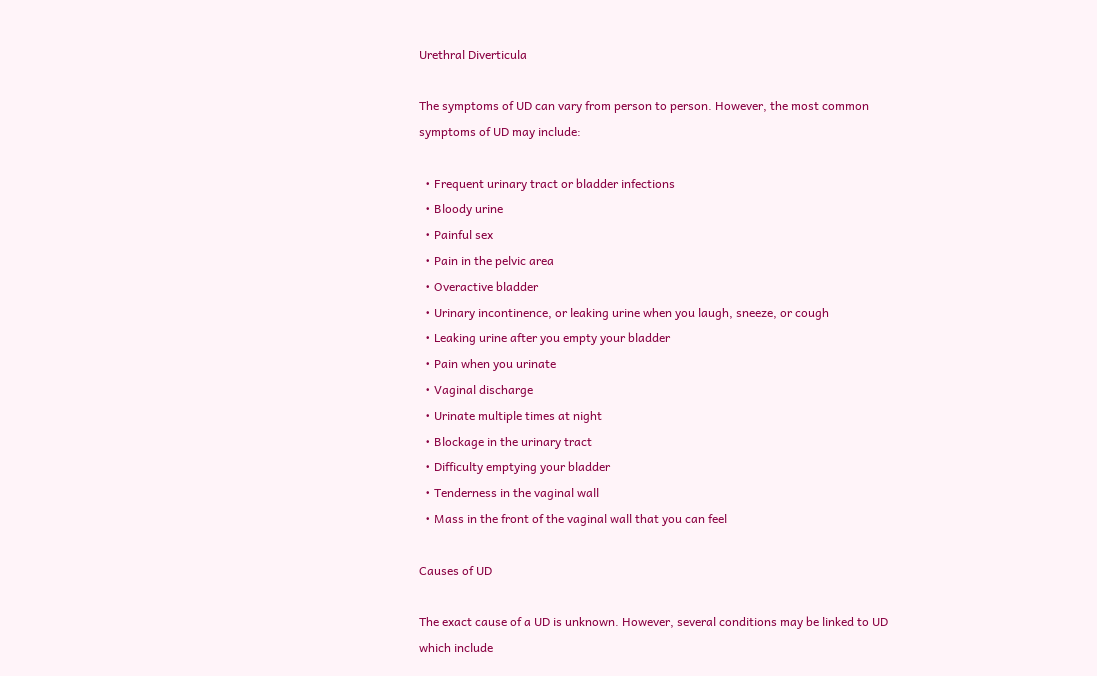Urethral Diverticula

The symptoms of UD can vary from person to person. However, the most common symptoms of UD may include:

  • Frequent urinary tract or bladder infections
  • Bloody urine
  • Painful sex
  • Pain in the pelvic area
  • Overactive bladder
  • Urinary incontinence, or leaking urine when you laugh, sneeze, or cough
  • Leaking urine after you empty your bladder
  • Pain when you urinate
  • Vaginal discharge
  • Urinate multiple times at night
  • Blockage in the urinary tract
  • Difficulty emptying your bladder
  • Tenderness in the vaginal wall
  • Mass in the front of the vaginal wall that you can feel

Causes of UD

The exact cause of a UD is unknown. However, several conditions may be linked to UD which include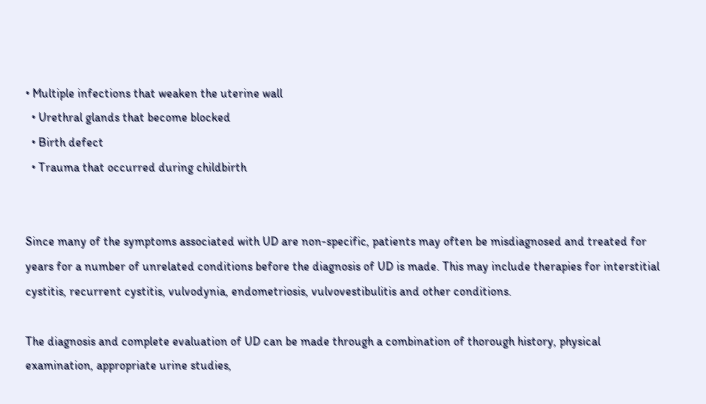• Multiple infections that weaken the uterine wall
  • Urethral glands that become blocked
  • Birth defect
  • Trauma that occurred during childbirth


Since many of the symptoms associated with UD are non-specific, patients may often be misdiagnosed and treated for years for a number of unrelated conditions before the diagnosis of UD is made. This may include therapies for interstitial cystitis, recurrent cystitis, vulvodynia, endometriosis, vulvovestibulitis and other conditions.

The diagnosis and complete evaluation of UD can be made through a combination of thorough history, physical examination, appropriate urine studies,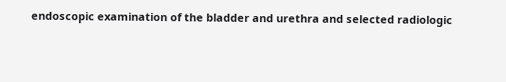endoscopic examination of the bladder and urethra and selected radiologic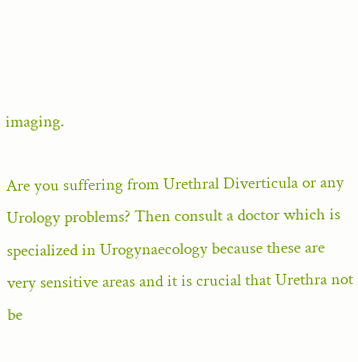imaging.

Are you suffering from Urethral Diverticula or any Urology problems? Then consult a doctor which is specialized in Urogynaecology because these are very sensitive areas and it is crucial that Urethra not be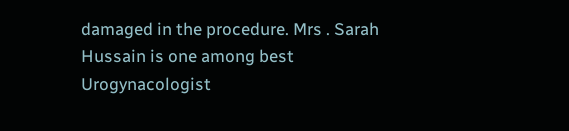damaged in the procedure. Mrs . Sarah Hussain is one among best Urogynacologist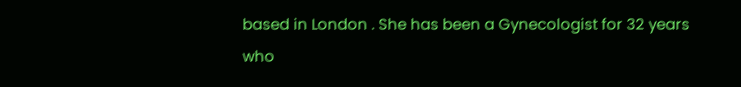based in London . She has been a Gynecologist for 32 years who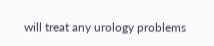will treat any urology problems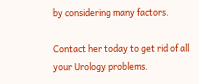by considering many factors.

Contact her today to get rid of all your Urology problems.